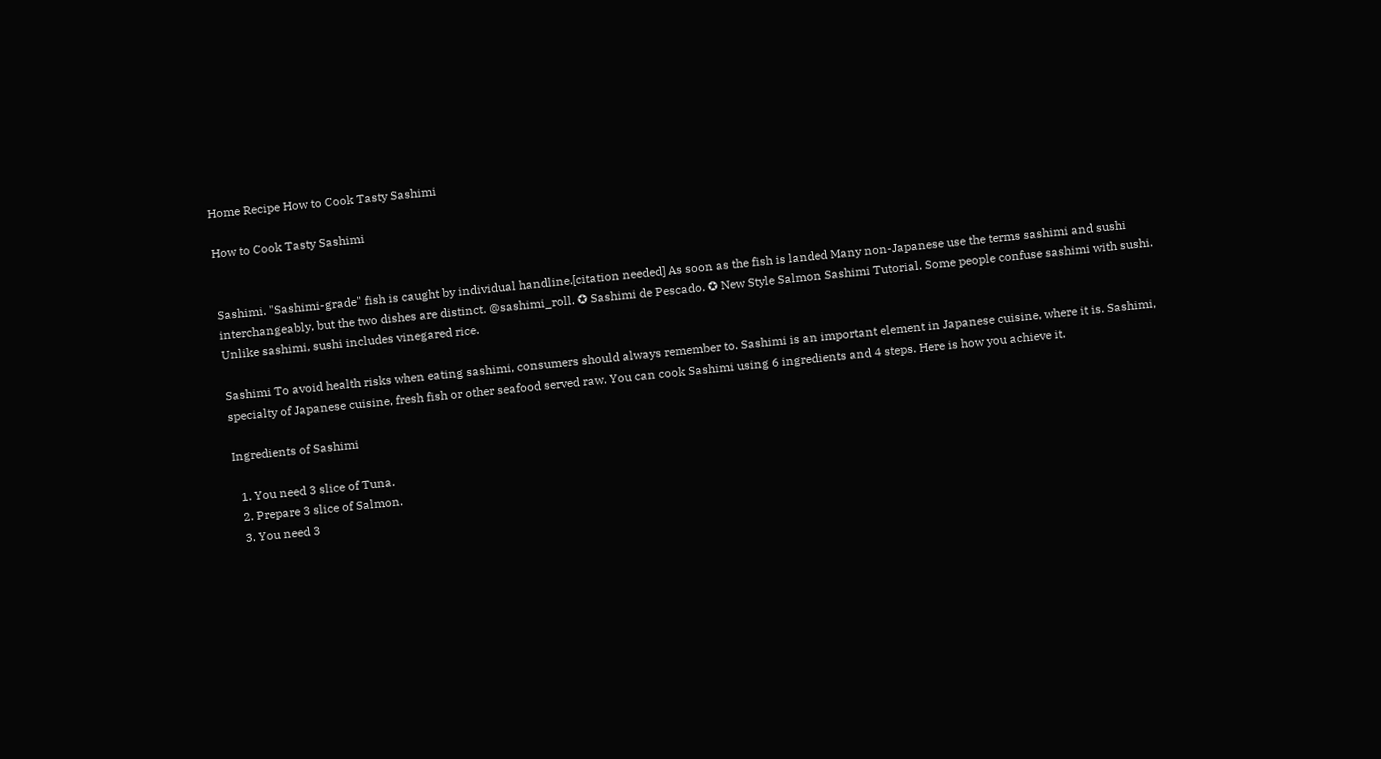Home Recipe How to Cook Tasty Sashimi

How to Cook Tasty Sashimi


Sashimi. "Sashimi-grade" fish is caught by individual handline.[citation needed] As soon as the fish is landed Many non-Japanese use the terms sashimi and sushi interchangeably, but the two dishes are distinct. @sashimi_roll. ✪ Sashimi de Pescado. ✪ New Style Salmon Sashimi Tutorial. Some people confuse sashimi with sushi. Unlike sashimi, sushi includes vinegared rice.

Sashimi To avoid health risks when eating sashimi, consumers should always remember to. Sashimi is an important element in Japanese cuisine, where it is. Sashimi, specialty of Japanese cuisine, fresh fish or other seafood served raw. You can cook Sashimi using 6 ingredients and 4 steps. Here is how you achieve it.

Ingredients of Sashimi

  1. You need 3 slice of Tuna.
  2. Prepare 3 slice of Salmon.
  3. You need 3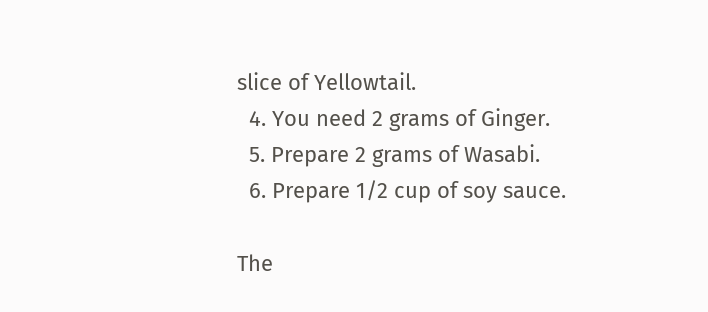slice of Yellowtail.
  4. You need 2 grams of Ginger.
  5. Prepare 2 grams of Wasabi.
  6. Prepare 1/2 cup of soy sauce.

The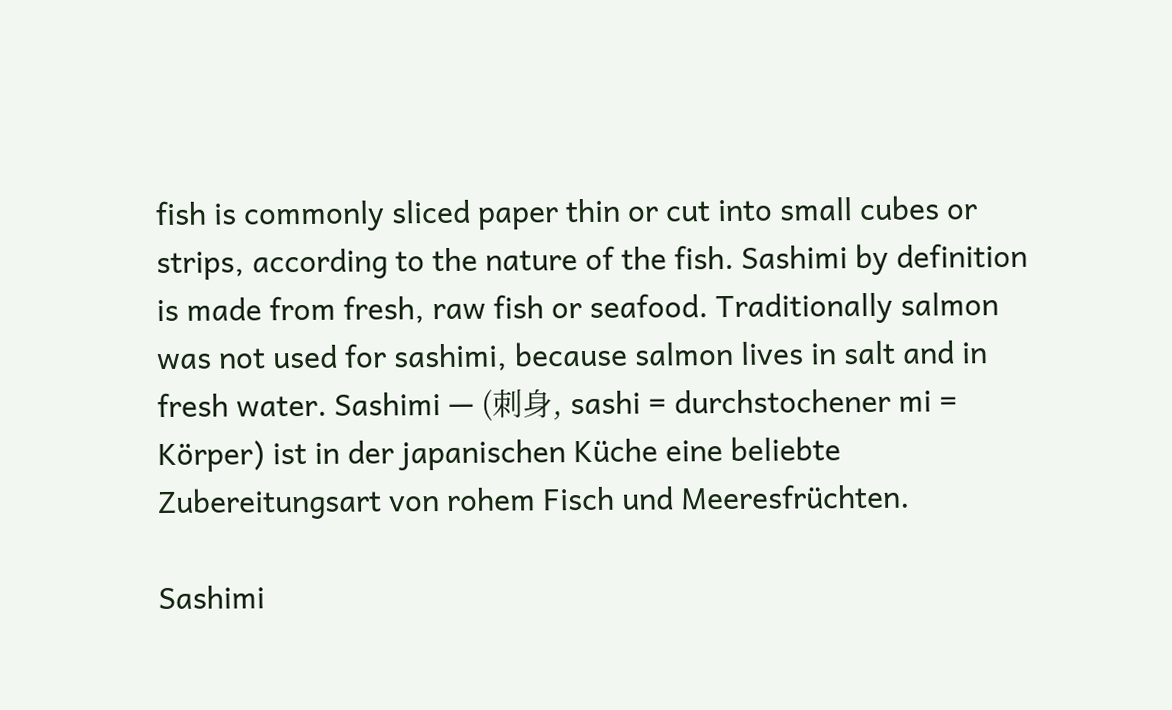fish is commonly sliced paper thin or cut into small cubes or strips, according to the nature of the fish. Sashimi by definition is made from fresh, raw fish or seafood. Traditionally salmon was not used for sashimi, because salmon lives in salt and in fresh water. Sashimi — (刺身, sashi = durchstochener mi = Körper) ist in der japanischen Küche eine beliebte Zubereitungsart von rohem Fisch und Meeresfrüchten.

Sashimi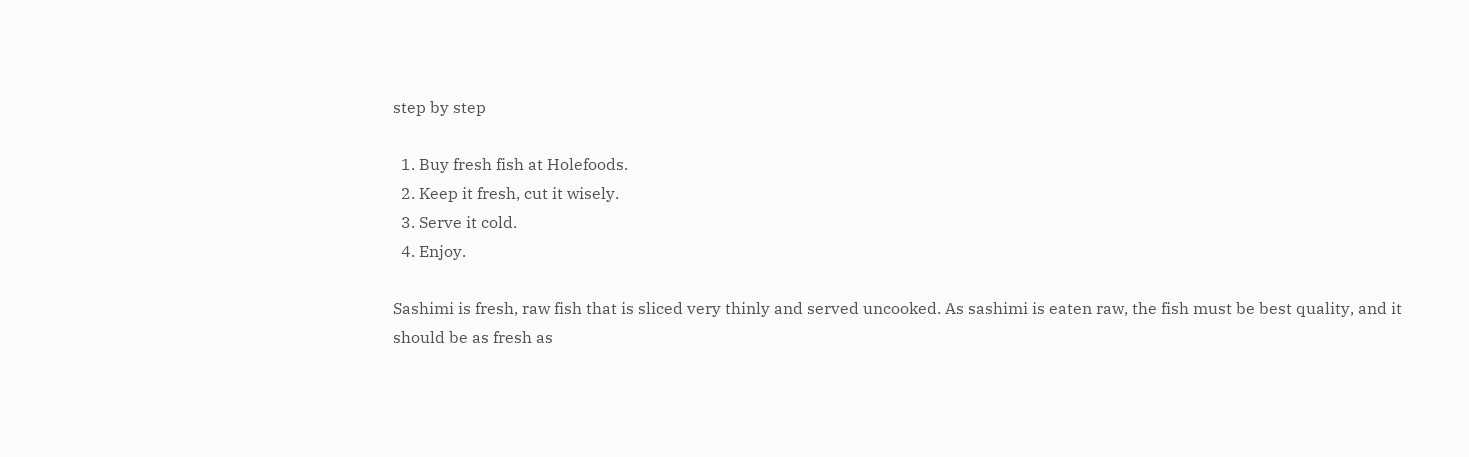step by step

  1. Buy fresh fish at Holefoods.
  2. Keep it fresh, cut it wisely.
  3. Serve it cold.
  4. Enjoy.

Sashimi is fresh, raw fish that is sliced very thinly and served uncooked. As sashimi is eaten raw, the fish must be best quality, and it should be as fresh as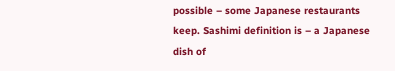possible – some Japanese restaurants keep. Sashimi definition is – a Japanese dish of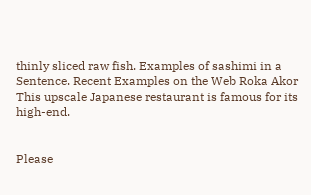thinly sliced raw fish. Examples of sashimi in a Sentence. Recent Examples on the Web Roka Akor This upscale Japanese restaurant is famous for its high-end.


Please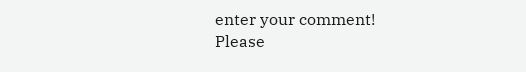enter your comment!
Please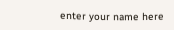enter your name here